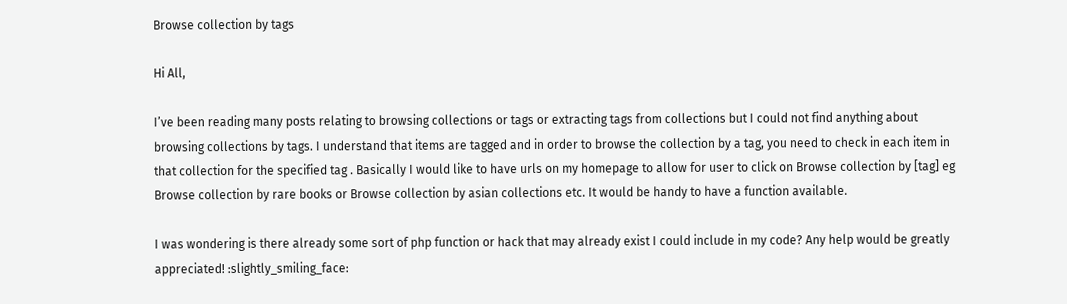Browse collection by tags

Hi All,

I’ve been reading many posts relating to browsing collections or tags or extracting tags from collections but I could not find anything about browsing collections by tags. I understand that items are tagged and in order to browse the collection by a tag, you need to check in each item in that collection for the specified tag . Basically I would like to have urls on my homepage to allow for user to click on Browse collection by [tag] eg Browse collection by rare books or Browse collection by asian collections etc. It would be handy to have a function available.

I was wondering is there already some sort of php function or hack that may already exist I could include in my code? Any help would be greatly appreciated! :slightly_smiling_face: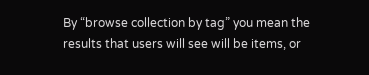By “browse collection by tag” you mean the results that users will see will be items, or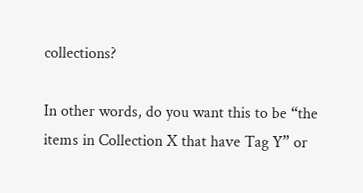collections?

In other words, do you want this to be “the items in Collection X that have Tag Y” or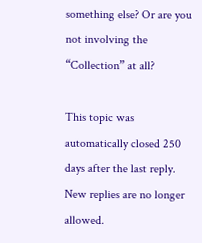something else? Or are you not involving the “Collection” at all?

This topic was automatically closed 250 days after the last reply. New replies are no longer allowed.